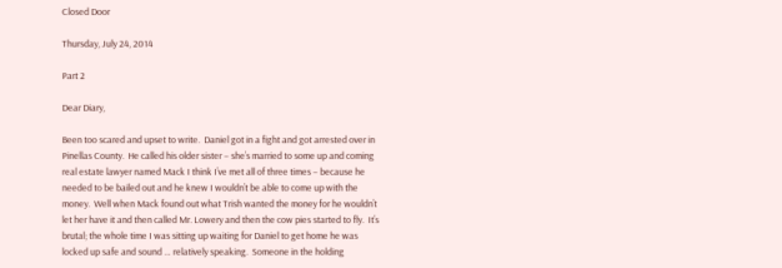Closed Door

Thursday, July 24, 2014

Part 2

Dear Diary,

Been too scared and upset to write.  Daniel got in a fight and got arrested over in Pinellas County.  He called his older sister – she’s married to some up and coming real estate lawyer named Mack I think I’ve met all of three times – because he needed to be bailed out and he knew I wouldn’t be able to come up with the money.  Well when Mack found out what Trish wanted the money for he wouldn’t let her have it and then called Mr. Lowery and then the cow pies started to fly.  It’s brutal; the whole time I was sitting up waiting for Daniel to get home he was locked up safe and sound … relatively speaking.  Someone in the holding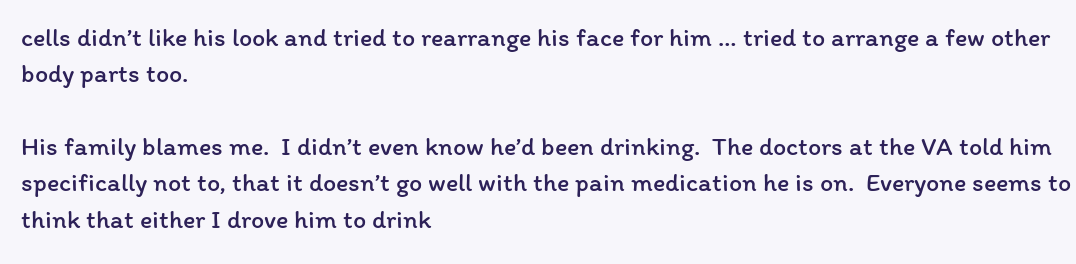cells didn’t like his look and tried to rearrange his face for him … tried to arrange a few other body parts too.

His family blames me.  I didn’t even know he’d been drinking.  The doctors at the VA told him specifically not to, that it doesn’t go well with the pain medication he is on.  Everyone seems to think that either I drove him to drink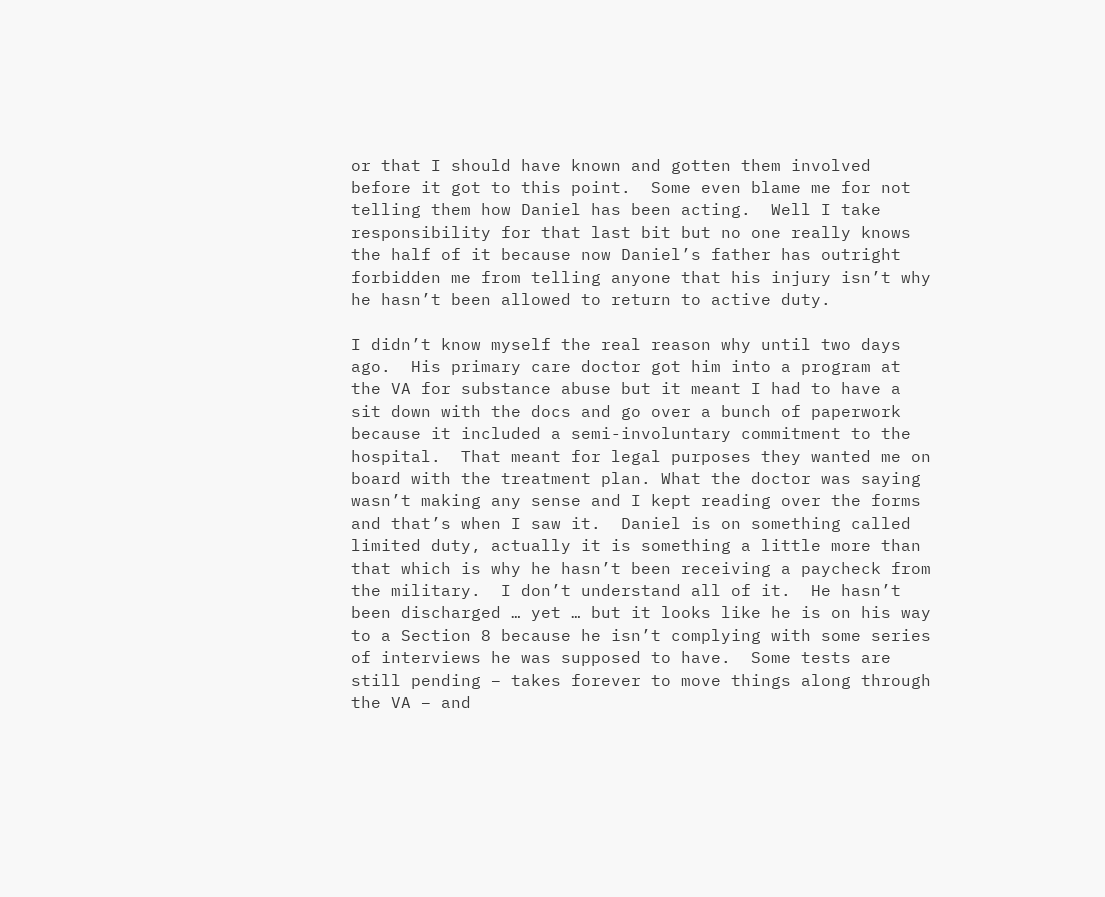or that I should have known and gotten them involved before it got to this point.  Some even blame me for not telling them how Daniel has been acting.  Well I take responsibility for that last bit but no one really knows the half of it because now Daniel’s father has outright forbidden me from telling anyone that his injury isn’t why he hasn’t been allowed to return to active duty.

I didn’t know myself the real reason why until two days ago.  His primary care doctor got him into a program at the VA for substance abuse but it meant I had to have a sit down with the docs and go over a bunch of paperwork because it included a semi-involuntary commitment to the hospital.  That meant for legal purposes they wanted me on board with the treatment plan. What the doctor was saying wasn’t making any sense and I kept reading over the forms and that’s when I saw it.  Daniel is on something called limited duty, actually it is something a little more than that which is why he hasn’t been receiving a paycheck from the military.  I don’t understand all of it.  He hasn’t been discharged … yet … but it looks like he is on his way to a Section 8 because he isn’t complying with some series of interviews he was supposed to have.  Some tests are still pending – takes forever to move things along through the VA – and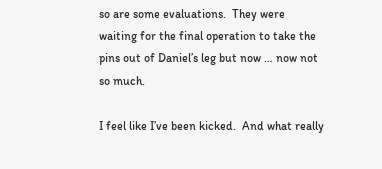so are some evaluations.  They were waiting for the final operation to take the pins out of Daniel’s leg but now … now not so much.

I feel like I’ve been kicked.  And what really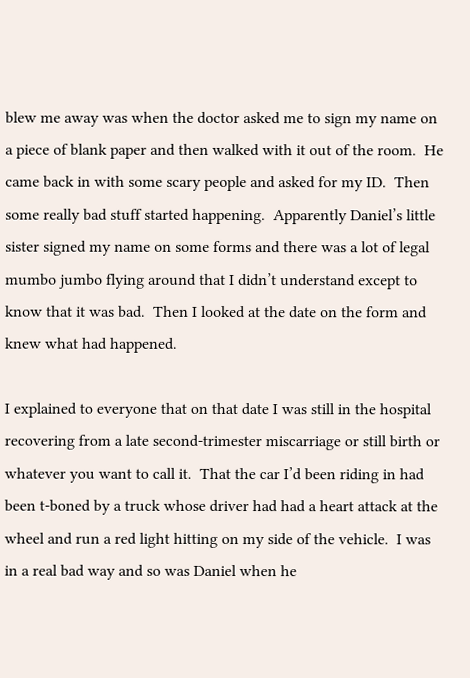blew me away was when the doctor asked me to sign my name on a piece of blank paper and then walked with it out of the room.  He came back in with some scary people and asked for my ID.  Then some really bad stuff started happening.  Apparently Daniel’s little sister signed my name on some forms and there was a lot of legal mumbo jumbo flying around that I didn’t understand except to know that it was bad.  Then I looked at the date on the form and knew what had happened.

I explained to everyone that on that date I was still in the hospital recovering from a late second-trimester miscarriage or still birth or whatever you want to call it.  That the car I’d been riding in had been t-boned by a truck whose driver had had a heart attack at the wheel and run a red light hitting on my side of the vehicle.  I was in a real bad way and so was Daniel when he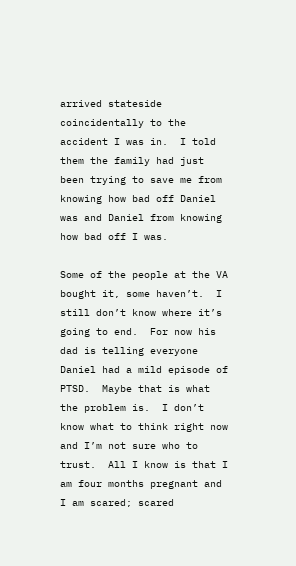arrived stateside coincidentally to the accident I was in.  I told them the family had just been trying to save me from knowing how bad off Daniel was and Daniel from knowing how bad off I was.

Some of the people at the VA bought it, some haven’t.  I still don’t know where it’s going to end.  For now his dad is telling everyone Daniel had a mild episode of PTSD.  Maybe that is what the problem is.  I don’t know what to think right now and I’m not sure who to trust.  All I know is that I am four months pregnant and I am scared; scared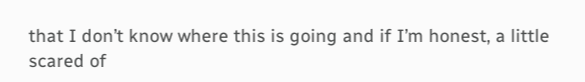that I don’t know where this is going and if I’m honest, a little scared of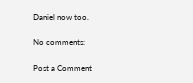Daniel now too.

No comments:

Post a Comment